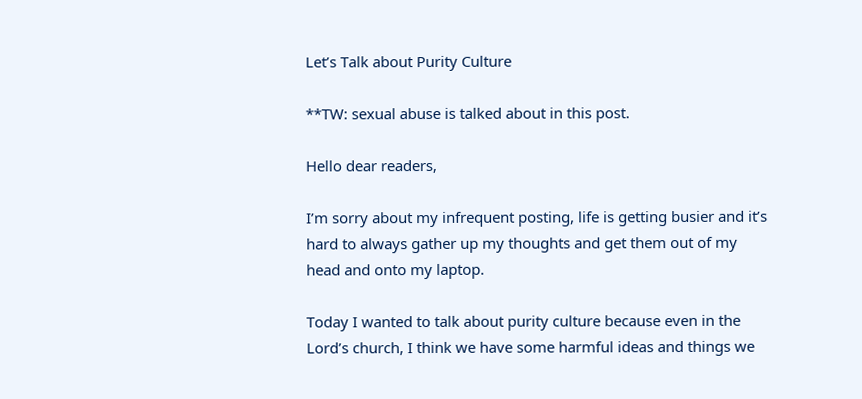Let’s Talk about Purity Culture

**TW: sexual abuse is talked about in this post.

Hello dear readers,

I’m sorry about my infrequent posting, life is getting busier and it’s hard to always gather up my thoughts and get them out of my head and onto my laptop.

Today I wanted to talk about purity culture because even in the Lord’s church, I think we have some harmful ideas and things we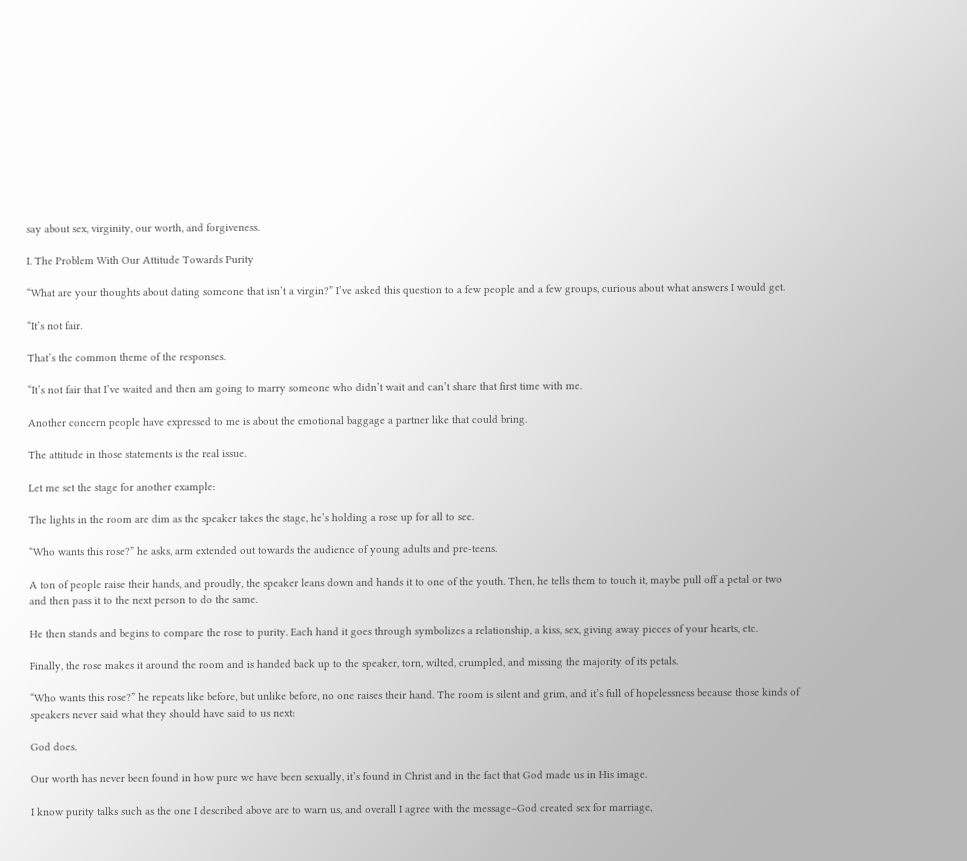say about sex, virginity, our worth, and forgiveness.

I. The Problem With Our Attitude Towards Purity

“What are your thoughts about dating someone that isn’t a virgin?” I’ve asked this question to a few people and a few groups, curious about what answers I would get.

“It’s not fair.

That’s the common theme of the responses.

“It’s not fair that I’ve waited and then am going to marry someone who didn’t wait and can’t share that first time with me.

Another concern people have expressed to me is about the emotional baggage a partner like that could bring.

The attitude in those statements is the real issue.

Let me set the stage for another example:

The lights in the room are dim as the speaker takes the stage, he’s holding a rose up for all to see.

“Who wants this rose?” he asks, arm extended out towards the audience of young adults and pre-teens.

A ton of people raise their hands, and proudly, the speaker leans down and hands it to one of the youth. Then, he tells them to touch it, maybe pull off a petal or two and then pass it to the next person to do the same.

He then stands and begins to compare the rose to purity. Each hand it goes through symbolizes a relationship, a kiss, sex, giving away pieces of your hearts, etc.

Finally, the rose makes it around the room and is handed back up to the speaker, torn, wilted, crumpled, and missing the majority of its petals.

“Who wants this rose?” he repeats like before, but unlike before, no one raises their hand. The room is silent and grim, and it’s full of hopelessness because those kinds of speakers never said what they should have said to us next:

God does.

Our worth has never been found in how pure we have been sexually, it’s found in Christ and in the fact that God made us in His image.

I know purity talks such as the one I described above are to warn us, and overall I agree with the message–God created sex for marriage,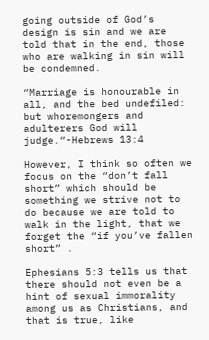going outside of God’s design is sin and we are told that in the end, those who are walking in sin will be condemned.

“Marriage is honourable in all, and the bed undefiled: but whoremongers and adulterers God will judge.“-Hebrews 13:4

However, I think so often we focus on the “don’t fall short” which should be something we strive not to do because we are told to walk in the light, that we forget the “if you’ve fallen short” .

Ephesians 5:3 tells us that there should not even be a hint of sexual immorality among us as Christians, and that is true, like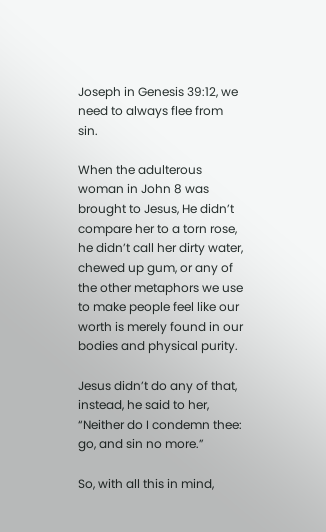Joseph in Genesis 39:12, we need to always flee from sin.

When the adulterous woman in John 8 was brought to Jesus, He didn’t compare her to a torn rose, he didn’t call her dirty water, chewed up gum, or any of the other metaphors we use to make people feel like our worth is merely found in our bodies and physical purity.

Jesus didn’t do any of that, instead, he said to her, “Neither do I condemn thee: go, and sin no more.”

So, with all this in mind,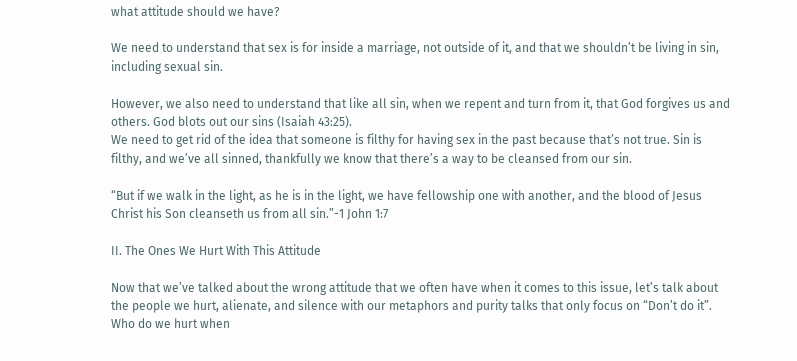what attitude should we have?

We need to understand that sex is for inside a marriage, not outside of it, and that we shouldn’t be living in sin, including sexual sin.

However, we also need to understand that like all sin, when we repent and turn from it, that God forgives us and others. God blots out our sins (Isaiah 43:25).
We need to get rid of the idea that someone is filthy for having sex in the past because that’s not true. Sin is filthy, and we’ve all sinned, thankfully we know that there’s a way to be cleansed from our sin.

“But if we walk in the light, as he is in the light, we have fellowship one with another, and the blood of Jesus Christ his Son cleanseth us from all sin.”-1 John 1:7

II. The Ones We Hurt With This Attitude

Now that we’ve talked about the wrong attitude that we often have when it comes to this issue, let’s talk about the people we hurt, alienate, and silence with our metaphors and purity talks that only focus on “Don’t do it”. Who do we hurt when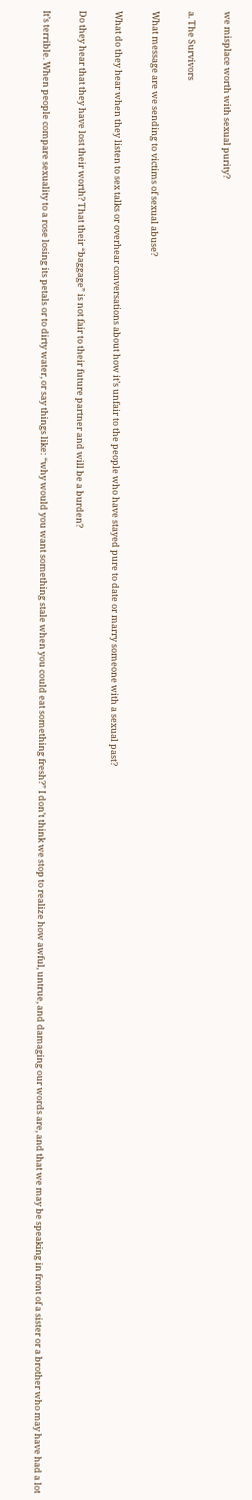we misplace worth with sexual purity?

a. The Survivors

What message are we sending to victims of sexual abuse?

What do they hear when they listen to sex talks or overhear conversations about how it’s unfair to the people who have stayed pure to date or marry someone with a sexual past?

Do they hear that they have lost their worth? That their “baggage” is not fair to their future partner and will be a burden?

It’s terrible. When people compare sexuality to a rose losing its petals or to dirty water, or say things like: “why would you want something stale when you could eat something fresh?” I don’t think we stop to realize how awful, untrue, and damaging our words are, and that we may be speaking in front of a sister or a brother who may have had a lot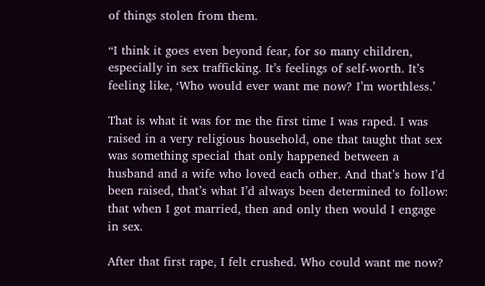of things stolen from them.

“I think it goes even beyond fear, for so many children, especially in sex trafficking. It’s feelings of self-worth. It’s feeling like, ‘Who would ever want me now? I’m worthless.’

That is what it was for me the first time I was raped. I was raised in a very religious household, one that taught that sex was something special that only happened between a husband and a wife who loved each other. And that’s how I’d been raised, that’s what I’d always been determined to follow: that when I got married, then and only then would I engage in sex.

After that first rape, I felt crushed. Who could want me now?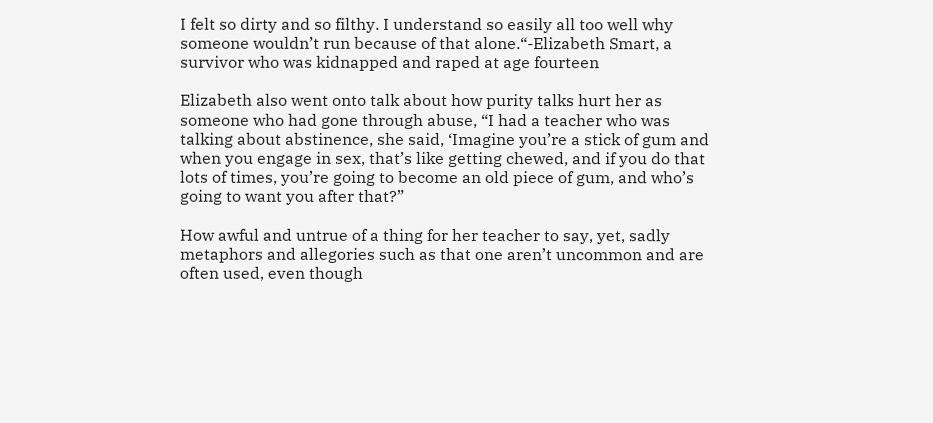I felt so dirty and so filthy. I understand so easily all too well why someone wouldn’t run because of that alone.“-Elizabeth Smart, a survivor who was kidnapped and raped at age fourteen

Elizabeth also went onto talk about how purity talks hurt her as someone who had gone through abuse, “I had a teacher who was talking about abstinence, she said, ‘Imagine you’re a stick of gum and when you engage in sex, that’s like getting chewed, and if you do that lots of times, you’re going to become an old piece of gum, and who’s going to want you after that?”

How awful and untrue of a thing for her teacher to say, yet, sadly metaphors and allegories such as that one aren’t uncommon and are often used, even though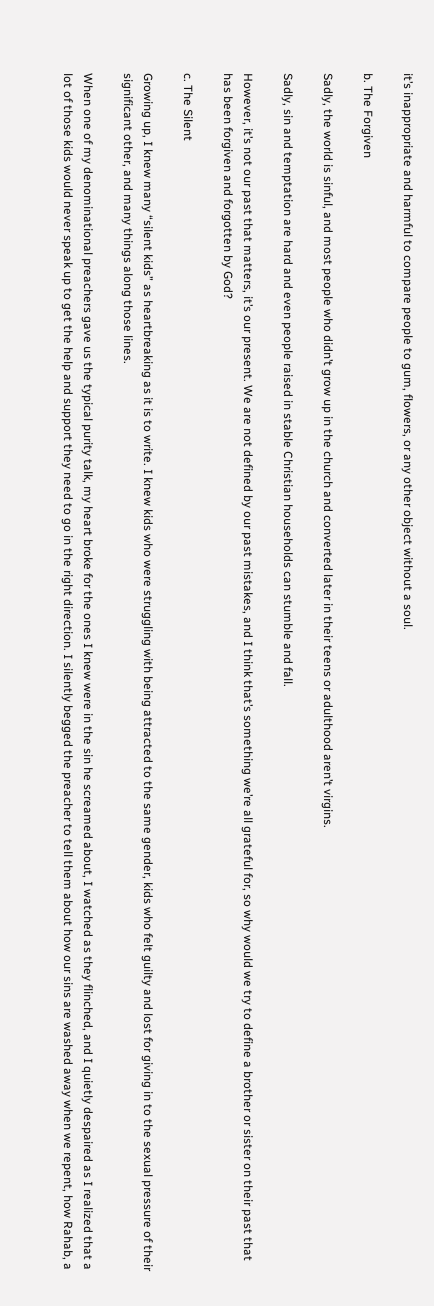it’s inappropriate and harmful to compare people to gum, flowers, or any other object without a soul.

b. The Forgiven

Sadly, the world is sinful, and most people who didn’t grow up in the church and converted later in their teens or adulthood aren’t virgins.

Sadly, sin and temptation are hard and even people raised in stable Christian households can stumble and fall.

However, it’s not our past that matters, it’s our present. We are not defined by our past mistakes, and I think that’s something we’re all grateful for, so why would we try to define a brother or sister on their past that has been forgiven and forgotten by God?

c. The Silent

Growing up, I knew many “silent kids” as heartbreaking as it is to write. I knew kids who were struggling with being attracted to the same gender, kids who felt guilty and lost for giving in to the sexual pressure of their significant other, and many things along those lines.

When one of my denominational preachers gave us the typical purity talk, my heart broke for the ones I knew were in the sin he screamed about, I watched as they flinched, and I quietly despaired as I realized that a lot of those kids would never speak up to get the help and support they need to go in the right direction. I silently begged the preacher to tell them about how our sins are washed away when we repent, how Rahab, a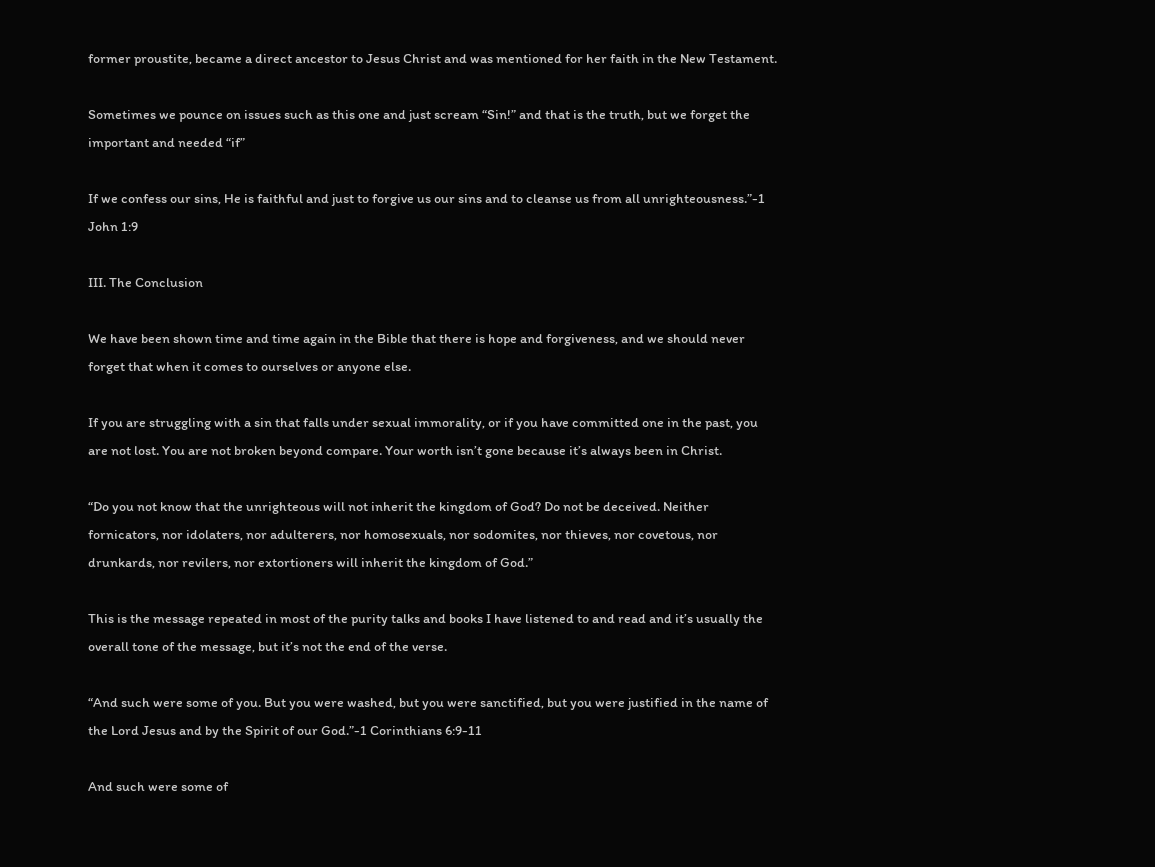former proustite, became a direct ancestor to Jesus Christ and was mentioned for her faith in the New Testament.

Sometimes we pounce on issues such as this one and just scream “Sin!” and that is the truth, but we forget the important and needed “if”

If we confess our sins, He is faithful and just to forgive us our sins and to cleanse us from all unrighteousness.”-1 John 1:9

III. The Conclusion

We have been shown time and time again in the Bible that there is hope and forgiveness, and we should never forget that when it comes to ourselves or anyone else.

If you are struggling with a sin that falls under sexual immorality, or if you have committed one in the past, you are not lost. You are not broken beyond compare. Your worth isn’t gone because it’s always been in Christ.

“Do you not know that the unrighteous will not inherit the kingdom of God? Do not be deceived. Neither fornicators, nor idolaters, nor adulterers, nor homosexuals, nor sodomites, nor thieves, nor covetous, nor drunkards, nor revilers, nor extortioners will inherit the kingdom of God.”

This is the message repeated in most of the purity talks and books I have listened to and read and it’s usually the overall tone of the message, but it’s not the end of the verse.

“And such were some of you. But you were washed, but you were sanctified, but you were justified in the name of the Lord Jesus and by the Spirit of our God.”-1 Corinthians 6:9-11

And such were some of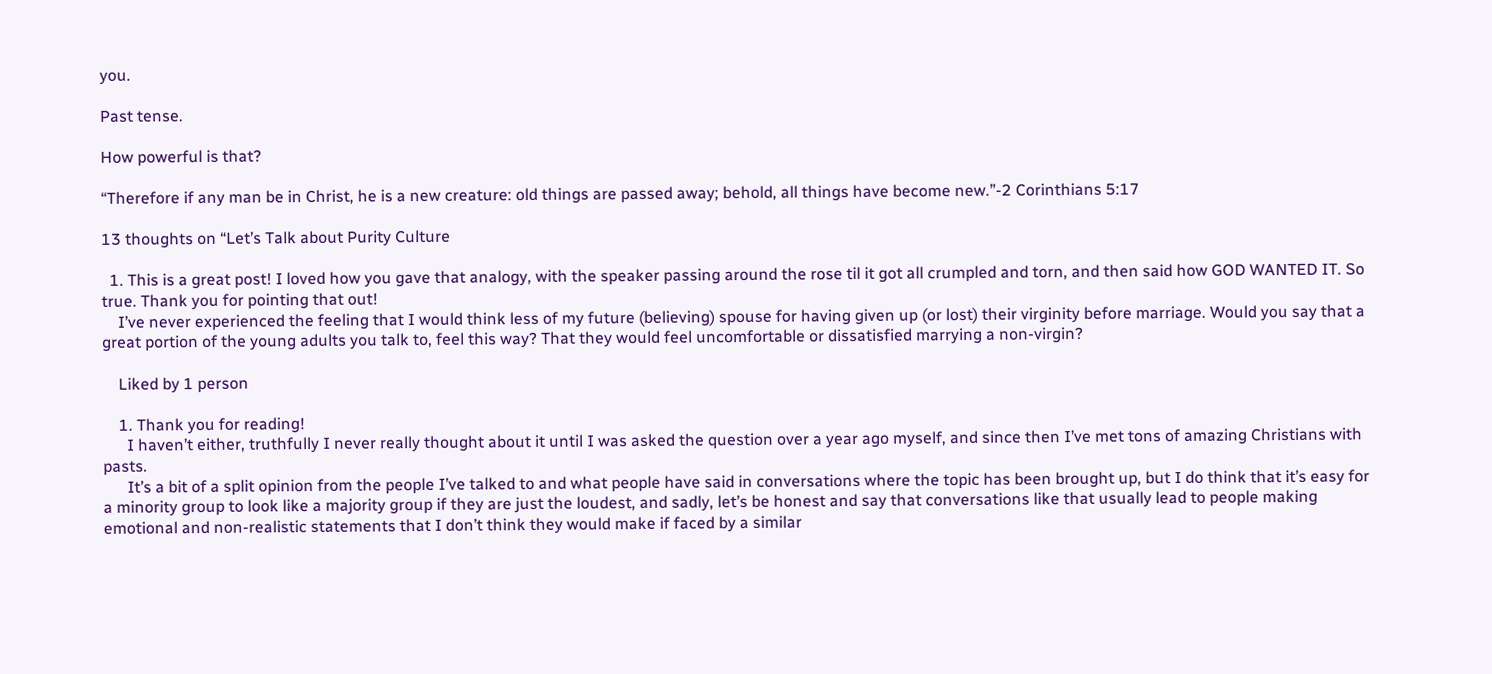you.

Past tense.

How powerful is that?

“Therefore if any man be in Christ, he is a new creature: old things are passed away; behold, all things have become new.”-2 Corinthians 5:17

13 thoughts on “Let’s Talk about Purity Culture

  1. This is a great post! I loved how you gave that analogy, with the speaker passing around the rose til it got all crumpled and torn, and then said how GOD WANTED IT. So true. Thank you for pointing that out!
    I’ve never experienced the feeling that I would think less of my future (believing) spouse for having given up (or lost) their virginity before marriage. Would you say that a great portion of the young adults you talk to, feel this way? That they would feel uncomfortable or dissatisfied marrying a non-virgin?

    Liked by 1 person

    1. Thank you for reading!
      I haven’t either, truthfully I never really thought about it until I was asked the question over a year ago myself, and since then I’ve met tons of amazing Christians with pasts.
      It’s a bit of a split opinion from the people I’ve talked to and what people have said in conversations where the topic has been brought up, but I do think that it’s easy for a minority group to look like a majority group if they are just the loudest, and sadly, let’s be honest and say that conversations like that usually lead to people making emotional and non-realistic statements that I don’t think they would make if faced by a similar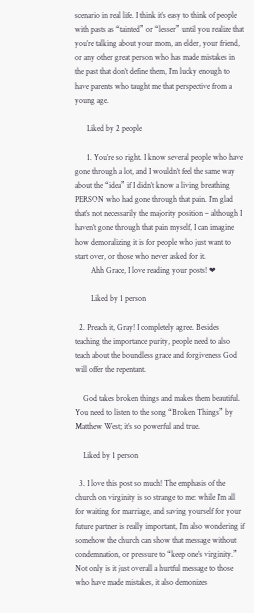scenario in real life. I think it’s easy to think of people with pasts as “tainted” or “lesser” until you realize that you’re talking about your mom, an elder, your friend, or any other great person who has made mistakes in the past that don’t define them, I’m lucky enough to have parents who taught me that perspective from a young age.

      Liked by 2 people

      1. You’re so right. I know several people who have gone through a lot, and I wouldn’t feel the same way about the “idea” if I didn’t know a living breathing PERSON who had gone through that pain. I’m glad that’s not necessarily the majority position – although I haven’t gone through that pain myself, I can imagine how demoralizing it is for people who just want to start over, or those who never asked for it.
        Ahh Grace, I love reading your posts! ❤

        Liked by 1 person

  2. Preach it, Gray! I completely agree. Besides teaching the importance purity, people need to also teach about the boundless grace and forgiveness God will offer the repentant.

    God takes broken things and makes them beautiful. You need to listen to the song “Broken Things” by Matthew West; it’s so powerful and true.

    Liked by 1 person

  3. I love this post so much! The emphasis of the church on virginity is so strange to me: while I’m all for waiting for marriage, and saving yourself for your future partner is really important, I’m also wondering if somehow the church can show that message without condemnation, or pressure to “keep one’s virginity.” Not only is it just overall a hurtful message to those who have made mistakes, it also demonizes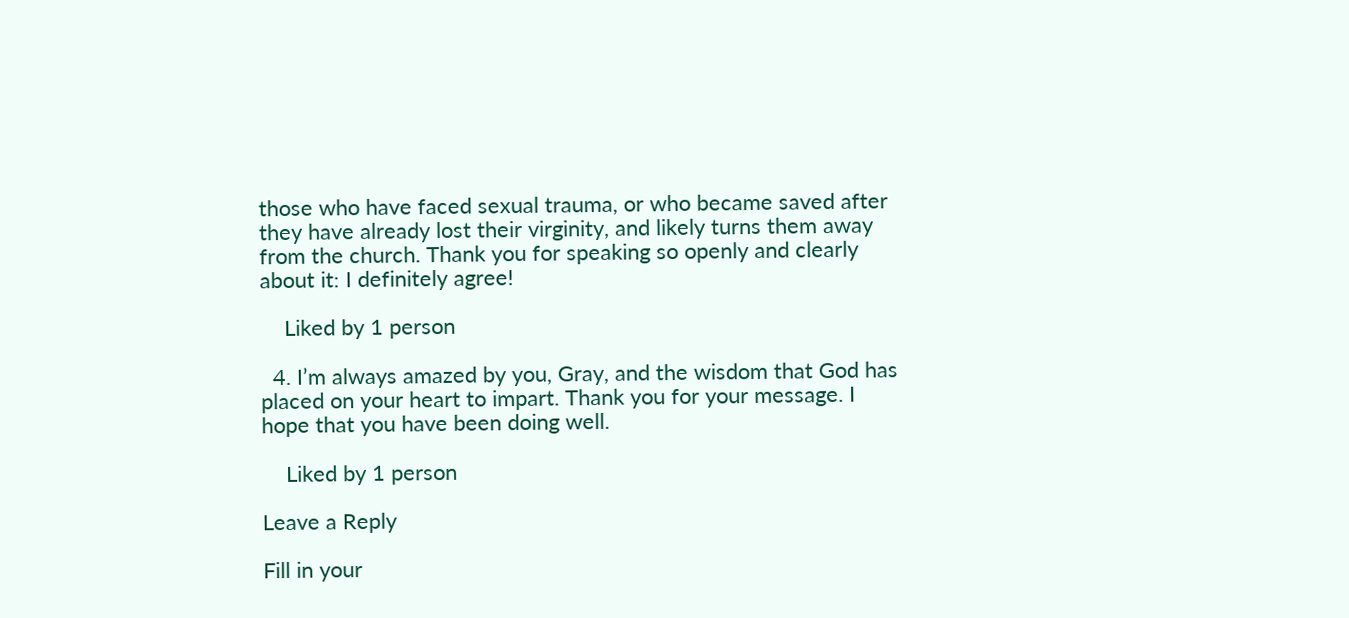those who have faced sexual trauma, or who became saved after they have already lost their virginity, and likely turns them away from the church. Thank you for speaking so openly and clearly about it: I definitely agree!

    Liked by 1 person

  4. I’m always amazed by you, Gray, and the wisdom that God has placed on your heart to impart. Thank you for your message. I hope that you have been doing well.

    Liked by 1 person

Leave a Reply

Fill in your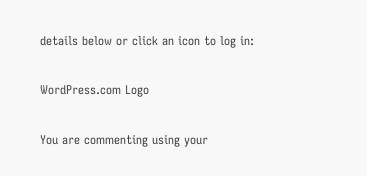details below or click an icon to log in:

WordPress.com Logo

You are commenting using your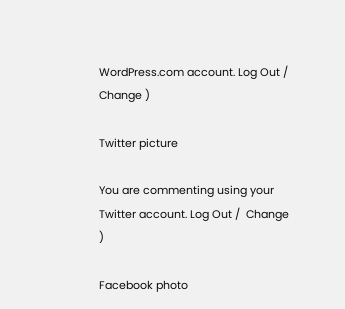WordPress.com account. Log Out /  Change )

Twitter picture

You are commenting using your Twitter account. Log Out /  Change )

Facebook photo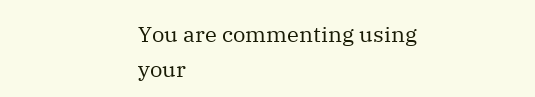You are commenting using your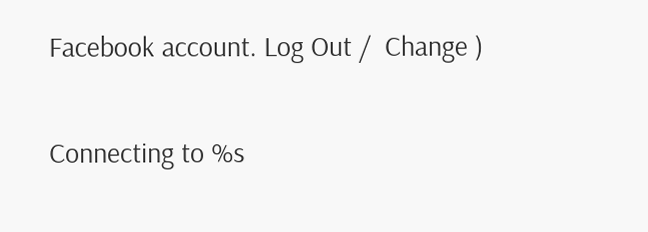Facebook account. Log Out /  Change )

Connecting to %s